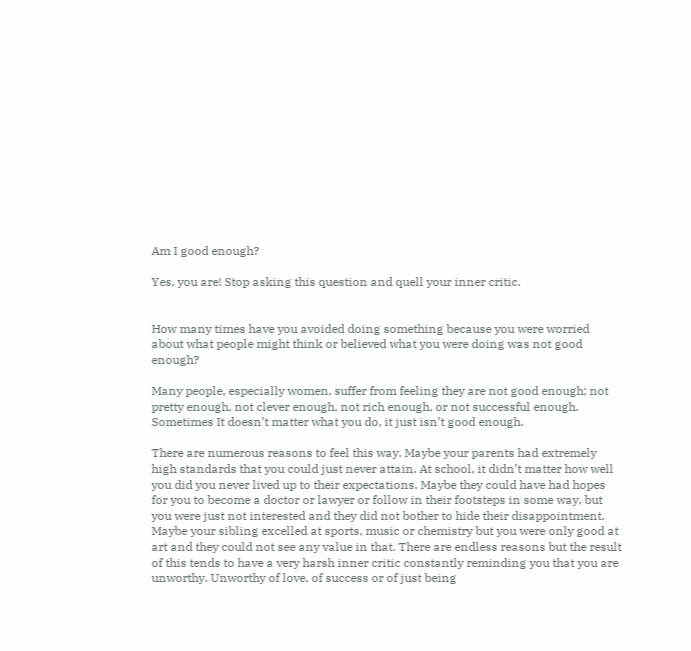Am I good enough?

Yes, you are! Stop asking this question and quell your inner critic.


How many times have you avoided doing something because you were worried about what people might think or believed what you were doing was not good enough?

Many people, especially women, suffer from feeling they are not good enough; not pretty enough, not clever enough, not rich enough, or not successful enough. Sometimes It doesn’t matter what you do, it just isn’t good enough.

There are numerous reasons to feel this way. Maybe your parents had extremely high standards that you could just never attain. At school, it didn’t matter how well you did you never lived up to their expectations. Maybe they could have had hopes for you to become a doctor or lawyer or follow in their footsteps in some way, but you were just not interested and they did not bother to hide their disappointment. Maybe your sibling excelled at sports, music or chemistry but you were only good at art and they could not see any value in that. There are endless reasons but the result of this tends to have a very harsh inner critic constantly reminding you that you are unworthy. Unworthy of love, of success or of just being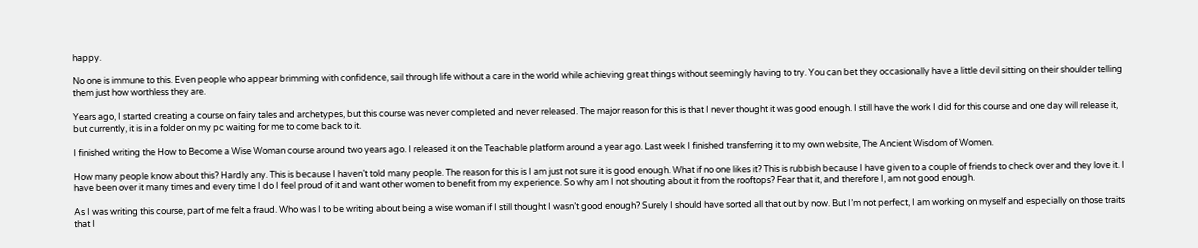happy.

No one is immune to this. Even people who appear brimming with confidence, sail through life without a care in the world while achieving great things without seemingly having to try. You can bet they occasionally have a little devil sitting on their shoulder telling them just how worthless they are.

Years ago, I started creating a course on fairy tales and archetypes, but this course was never completed and never released. The major reason for this is that I never thought it was good enough. I still have the work I did for this course and one day will release it, but currently, it is in a folder on my pc waiting for me to come back to it.

I finished writing the How to Become a Wise Woman course around two years ago. I released it on the Teachable platform around a year ago. Last week I finished transferring it to my own website, The Ancient Wisdom of Women.

How many people know about this? Hardly any. This is because I haven’t told many people. The reason for this is I am just not sure it is good enough. What if no one likes it? This is rubbish because I have given to a couple of friends to check over and they love it. I have been over it many times and every time I do I feel proud of it and want other women to benefit from my experience. So why am I not shouting about it from the rooftops? Fear that it, and therefore I, am not good enough.

As I was writing this course, part of me felt a fraud. Who was I to be writing about being a wise woman if I still thought I wasn’t good enough? Surely I should have sorted all that out by now. But I’m not perfect, I am working on myself and especially on those traits that I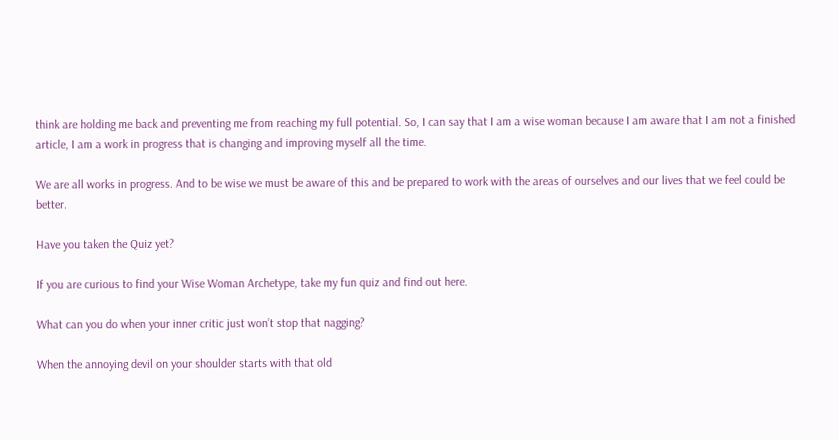think are holding me back and preventing me from reaching my full potential. So, I can say that I am a wise woman because I am aware that I am not a finished article, I am a work in progress that is changing and improving myself all the time.

We are all works in progress. And to be wise we must be aware of this and be prepared to work with the areas of ourselves and our lives that we feel could be better.

Have you taken the Quiz yet?

If you are curious to find your Wise Woman Archetype, take my fun quiz and find out here.

What can you do when your inner critic just won’t stop that nagging?

When the annoying devil on your shoulder starts with that old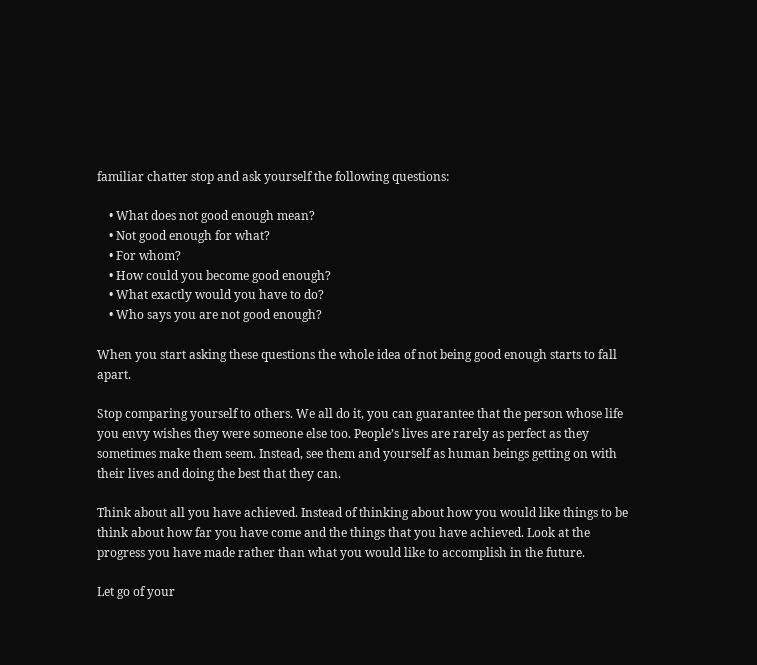familiar chatter stop and ask yourself the following questions:

    • What does not good enough mean?
    • Not good enough for what?
    • For whom?
    • How could you become good enough?
    • What exactly would you have to do?
    • Who says you are not good enough?

When you start asking these questions the whole idea of not being good enough starts to fall apart.

Stop comparing yourself to others. We all do it, you can guarantee that the person whose life you envy wishes they were someone else too. People’s lives are rarely as perfect as they sometimes make them seem. Instead, see them and yourself as human beings getting on with their lives and doing the best that they can.

Think about all you have achieved. Instead of thinking about how you would like things to be think about how far you have come and the things that you have achieved. Look at the progress you have made rather than what you would like to accomplish in the future.

Let go of your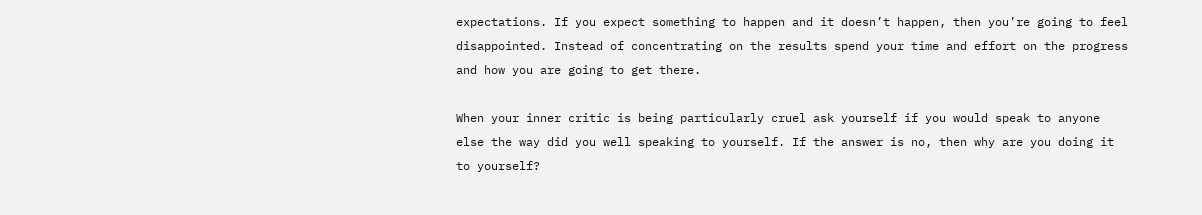expectations. If you expect something to happen and it doesn’t happen, then you’re going to feel disappointed. Instead of concentrating on the results spend your time and effort on the progress and how you are going to get there.

When your inner critic is being particularly cruel ask yourself if you would speak to anyone else the way did you well speaking to yourself. If the answer is no, then why are you doing it to yourself?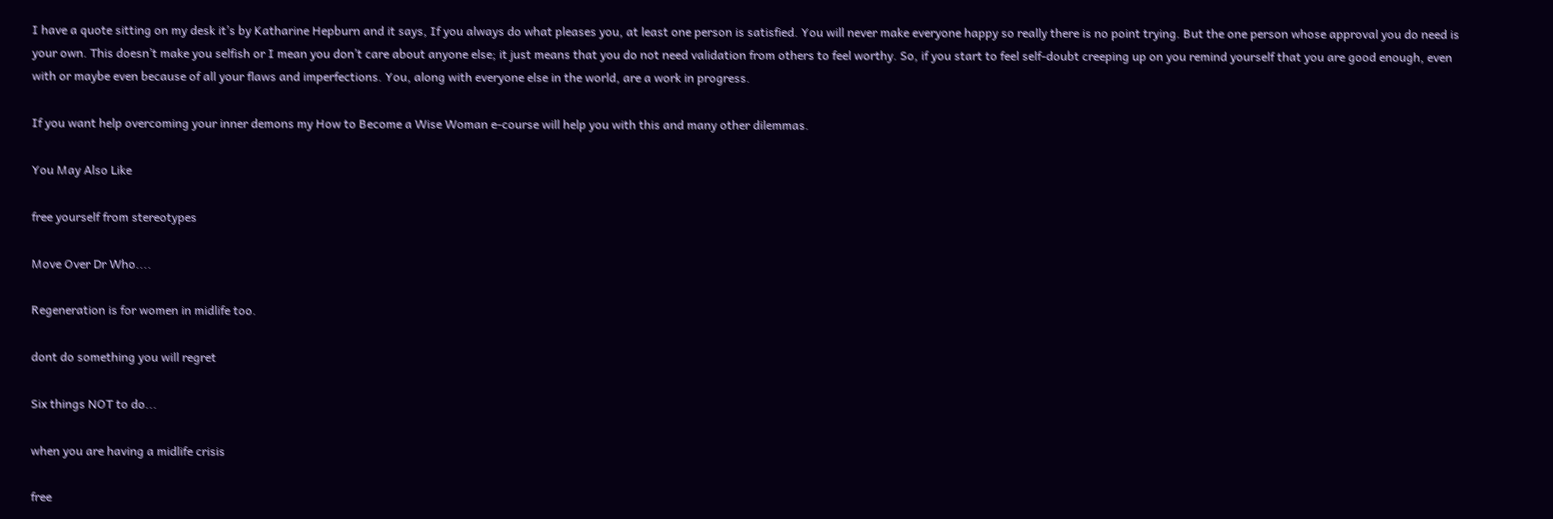I have a quote sitting on my desk it’s by Katharine Hepburn and it says, If you always do what pleases you, at least one person is satisfied. You will never make everyone happy so really there is no point trying. But the one person whose approval you do need is your own. This doesn’t make you selfish or I mean you don’t care about anyone else; it just means that you do not need validation from others to feel worthy. So, if you start to feel self-doubt creeping up on you remind yourself that you are good enough, even with or maybe even because of all your flaws and imperfections. You, along with everyone else in the world, are a work in progress.

If you want help overcoming your inner demons my How to Become a Wise Woman e-course will help you with this and many other dilemmas.

You May Also Like

free yourself from stereotypes

Move Over Dr Who....

Regeneration is for women in midlife too.

dont do something you will regret

Six things NOT to do...

when you are having a midlife crisis

free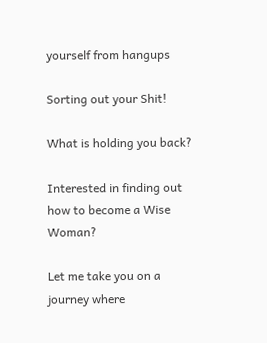yourself from hangups

Sorting out your Shit!

What is holding you back?

Interested in finding out how to become a Wise Woman?

Let me take you on a journey where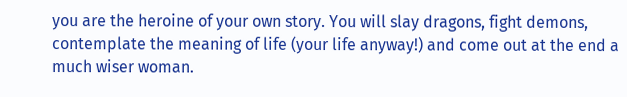you are the heroine of your own story. You will slay dragons, fight demons, contemplate the meaning of life (your life anyway!) and come out at the end a much wiser woman.